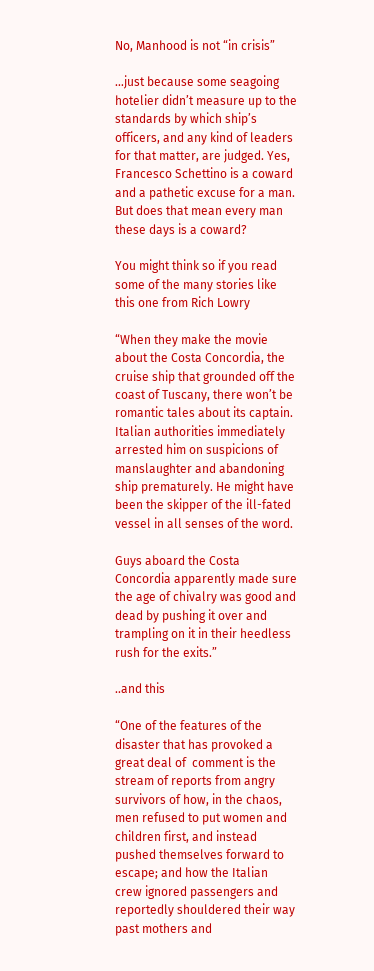No, Manhood is not “in crisis”

…just because some seagoing hotelier didn’t measure up to the standards by which ship’s officers, and any kind of leaders for that matter, are judged. Yes, Francesco Schettino is a coward and a pathetic excuse for a man. But does that mean every man these days is a coward?

You might think so if you read some of the many stories like this one from Rich Lowry

“When they make the movie about the Costa Concordia, the cruise ship that grounded off the coast of Tuscany, there won’t be romantic tales about its captain. Italian authorities immediately arrested him on suspicions of manslaughter and abandoning ship prematurely. He might have been the skipper of the ill-fated vessel in all senses of the word.

Guys aboard the Costa Concordia apparently made sure the age of chivalry was good and dead by pushing it over and trampling on it in their heedless rush for the exits.”

..and this

“One of the features of the disaster that has provoked a great deal of  comment is the stream of reports from angry survivors of how, in the chaos, men refused to put women and  children first, and instead pushed themselves forward to escape; and how the Italian crew ignored passengers and reportedly shouldered their way past mothers and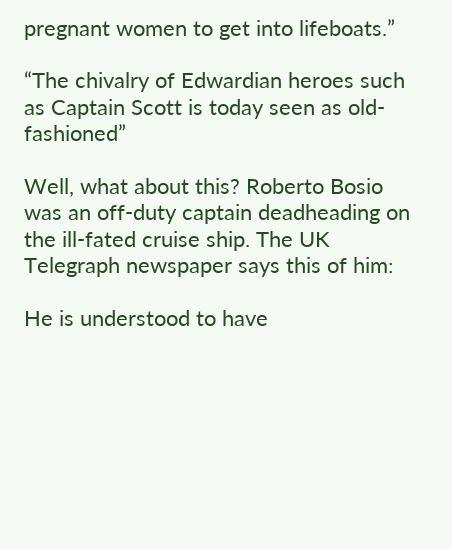pregnant women to get into lifeboats.”

“The chivalry of Edwardian heroes such as Captain Scott is today seen as old-fashioned”

Well, what about this? Roberto Bosio was an off-duty captain deadheading on the ill-fated cruise ship. The UK Telegraph newspaper says this of him:

He is understood to have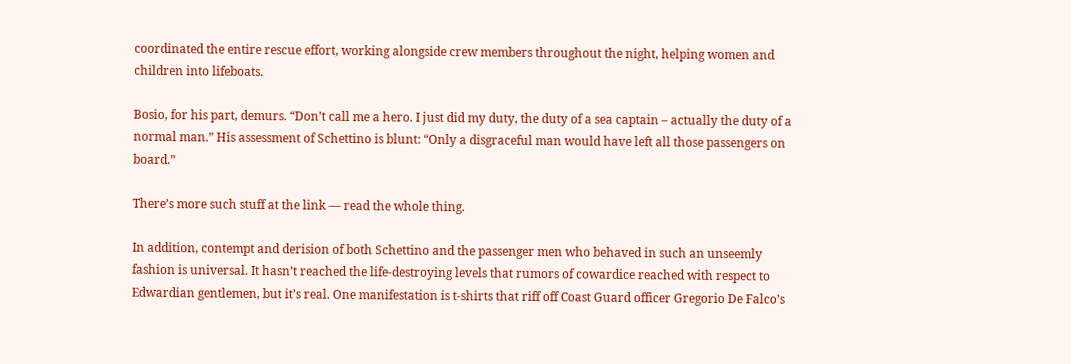coordinated the entire rescue effort, working alongside crew members throughout the night, helping women and children into lifeboats.

Bosio, for his part, demurs. “Don’t call me a hero. I just did my duty, the duty of a sea captain – actually the duty of a normal man.” His assessment of Schettino is blunt: “Only a disgraceful man would have left all those passengers on board.”

There’s more such stuff at the link — read the whole thing.

In addition, contempt and derision of both Schettino and the passenger men who behaved in such an unseemly fashion is universal. It hasn’t reached the life-destroying levels that rumors of cowardice reached with respect to Edwardian gentlemen, but it’s real. One manifestation is t-shirts that riff off Coast Guard officer Gregorio De Falco’s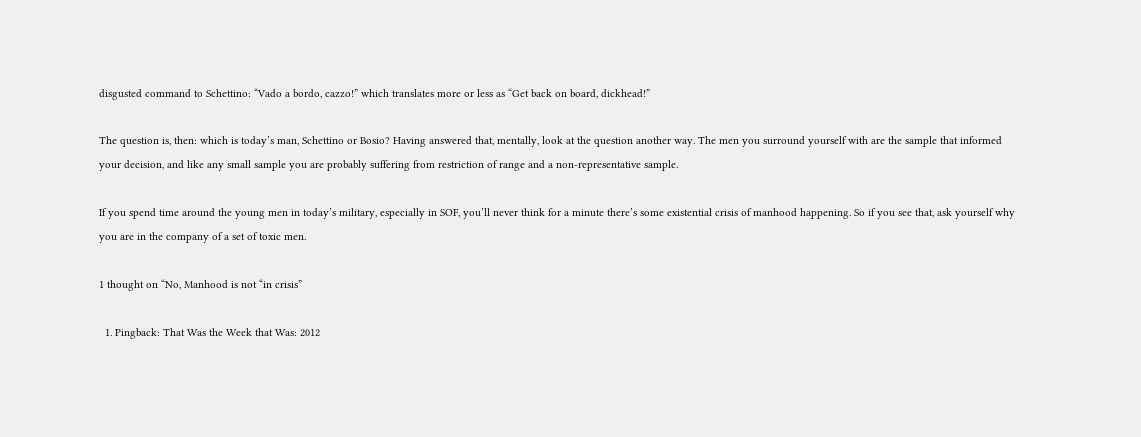disgusted command to Schettino: “Vado a bordo, cazzo!” which translates more or less as “Get back on board, dickhead!”

The question is, then: which is today’s man, Schettino or Bosio? Having answered that, mentally, look at the question another way. The men you surround yourself with are the sample that informed your decision, and like any small sample you are probably suffering from restriction of range and a non-representative sample.

If you spend time around the young men in today’s military, especially in SOF, you’ll never think for a minute there’s some existential crisis of manhood happening. So if you see that, ask yourself why you are in the company of a set of toxic men.

1 thought on “No, Manhood is not “in crisis”

  1. Pingback: That Was the Week that Was: 2012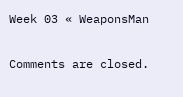Week 03 « WeaponsMan

Comments are closed.